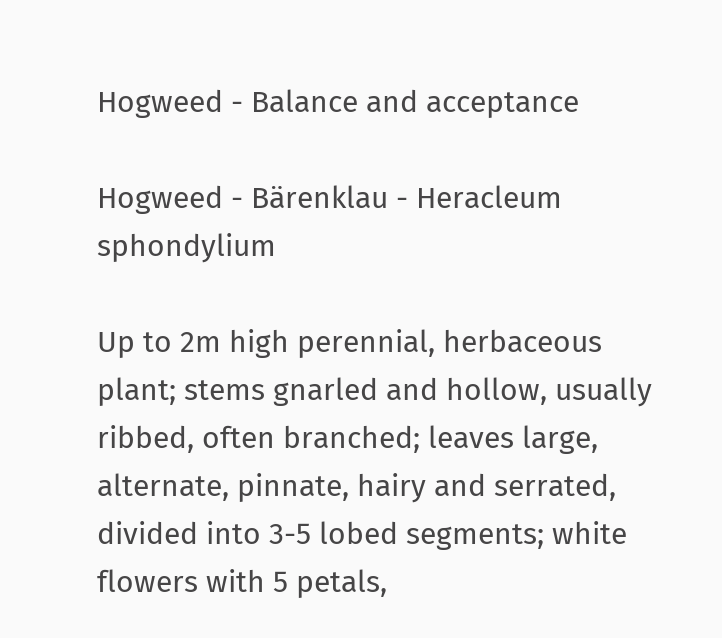Hogweed - Balance and acceptance

Hogweed - Bärenklau - Heracleum sphondylium

Up to 2m high perennial, herbaceous plant; stems gnarled and hollow, usually ribbed, often branched; leaves large, alternate, pinnate, hairy and serrated, divided into 3-5 lobed segments; white flowers with 5 petals,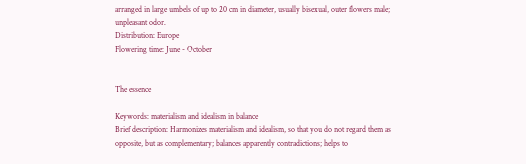arranged in large umbels of up to 20 cm in diameter, usually bisexual, outer flowers male; unpleasant odor.
Distribution: Europe
Flowering time: June - October


The essence

Keywords: materialism and idealism in balance
Brief description: Harmonizes materialism and idealism, so that you do not regard them as opposite, but as complementary; balances apparently contradictions; helps to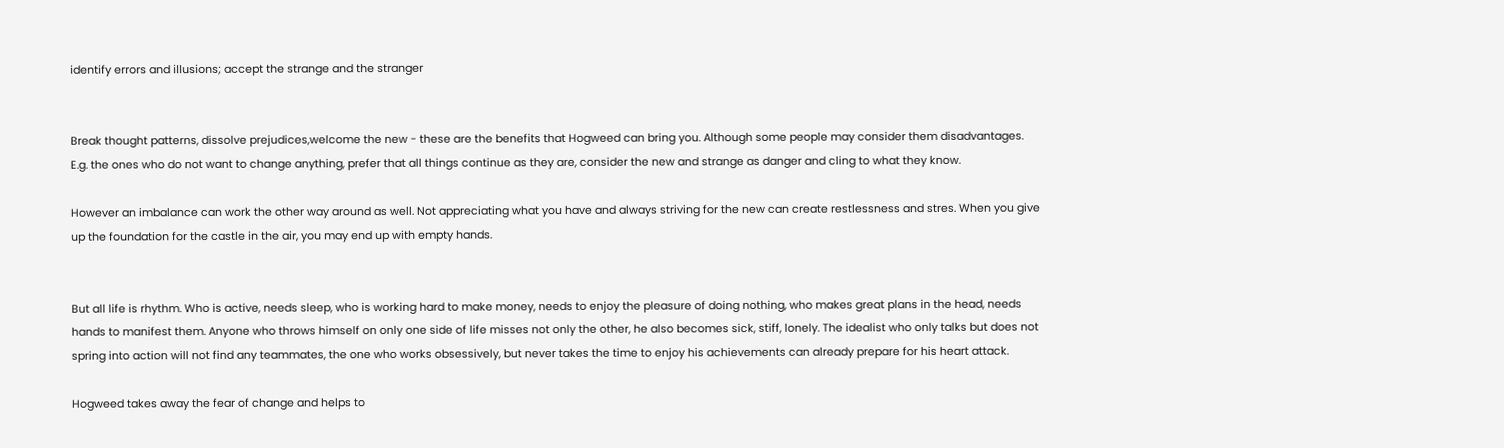identify errors and illusions; accept the strange and the stranger


Break thought patterns, dissolve prejudices,welcome the new - these are the benefits that Hogweed can bring you. Although some people may consider them disadvantages. E.g. the ones who do not want to change anything, prefer that all things continue as they are, consider the new and strange as danger and cling to what they know.

However an imbalance can work the other way around as well. Not appreciating what you have and always striving for the new can create restlessness and stres. When you give up the foundation for the castle in the air, you may end up with empty hands.


But all life is rhythm. Who is active, needs sleep, who is working hard to make money, needs to enjoy the pleasure of doing nothing, who makes great plans in the head, needs hands to manifest them. Anyone who throws himself on only one side of life misses not only the other, he also becomes sick, stiff, lonely. The idealist who only talks but does not spring into action will not find any teammates, the one who works obsessively, but never takes the time to enjoy his achievements can already prepare for his heart attack.

Hogweed takes away the fear of change and helps to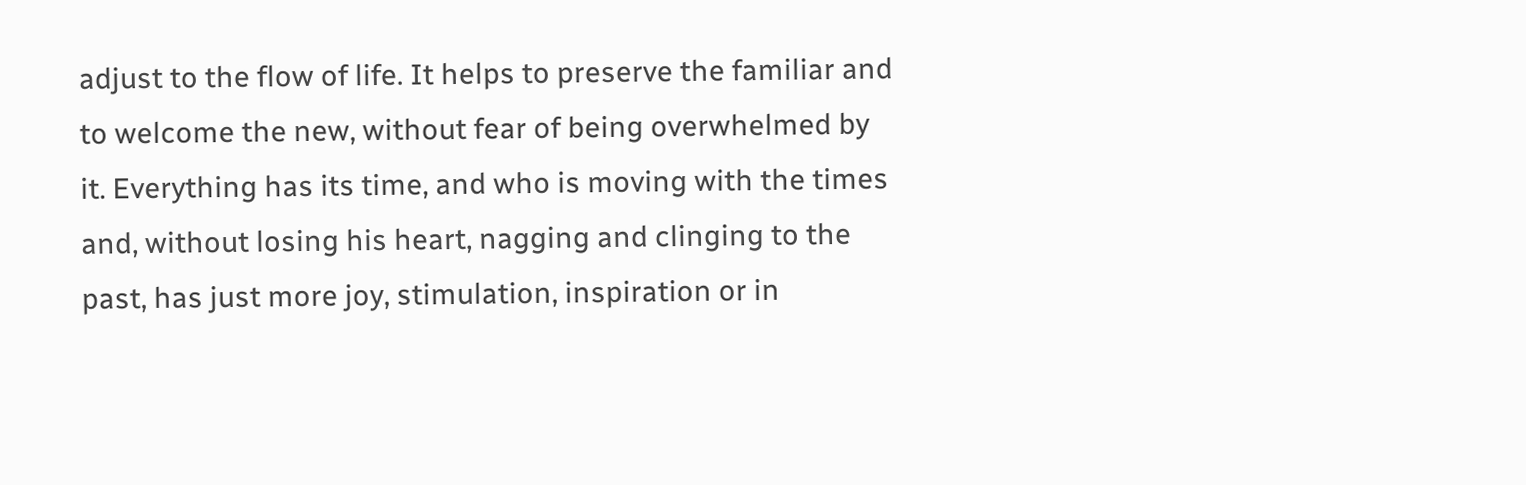adjust to the flow of life. It helps to preserve the familiar and to welcome the new, without fear of being overwhelmed by it. Everything has its time, and who is moving with the times and, without losing his heart, nagging and clinging to the past, has just more joy, stimulation, inspiration or in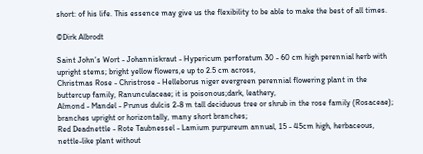short: of his life. This essence may give us the flexibility to be able to make the best of all times.

©Dirk Albrodt

Saint John‘s Wort - Johanniskraut - Hypericum perforatum 30 - 60 cm high perennial herb with upright stems; bright yellow flowers,e up to 2.5 cm across,
Christmas Rose - Christrose - Helleborus niger evergreen perennial flowering plant in the buttercup family, Ranunculaceae; it is poisonous;dark, leathery,
Almond - Mandel - Prunus dulcis 2-8 m tall deciduous tree or shrub in the rose family (Rosaceae); branches upright or horizontally, many short branches;
Red Deadnettle - Rote Taubnessel - Lamium purpureum annual, 15 - 45cm high, herbaceous, nettle-like plant without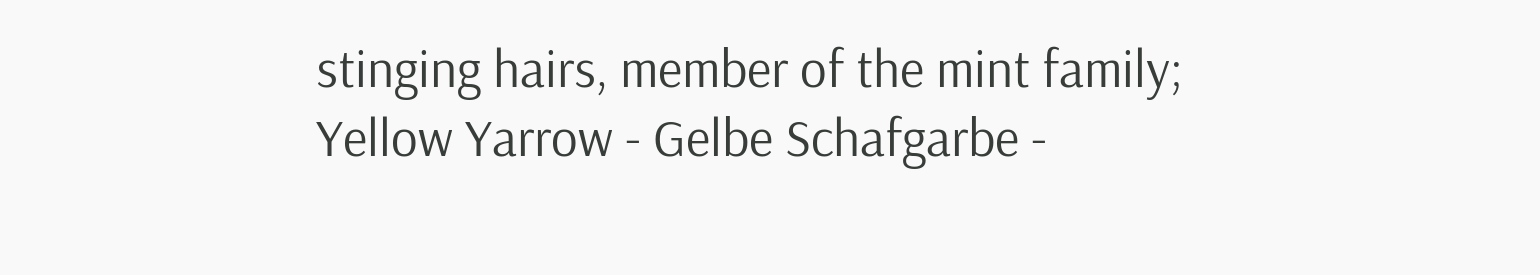stinging hairs, member of the mint family;
Yellow Yarrow - Gelbe Schafgarbe -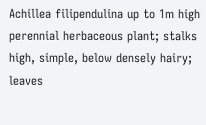Achillea filipendulina up to 1m high perennial herbaceous plant; stalks high, simple, below densely hairy; leaves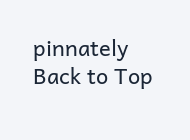pinnately
Back to Top